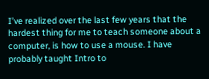I’ve realized over the last few years that the hardest thing for me to teach someone about a computer, is how to use a mouse. I have probably taught Intro to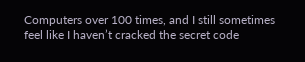Computers over 100 times, and I still sometimes feel like I haven’t cracked the secret code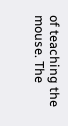of teaching the mouse. The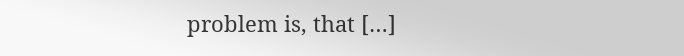problem is, that […]